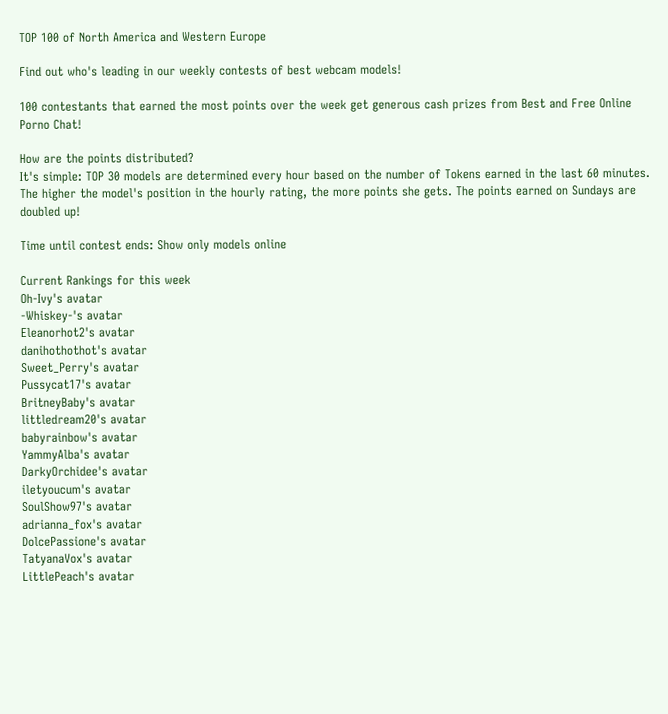TOP 100 of North America and Western Europe

Find out who's leading in our weekly contests of best webcam models!

100 contestants that earned the most points over the week get generous cash prizes from Best and Free Online Porno Chat!

How are the points distributed?
It's simple: TOP 30 models are determined every hour based on the number of Tokens earned in the last 60 minutes. The higher the model's position in the hourly rating, the more points she gets. The points earned on Sundays are doubled up!

Time until contest ends: Show only models online

Current Rankings for this week
Oh-Ivy's avatar
-Whiskey-'s avatar
Eleanorhot2's avatar
danihothothot's avatar
Sweet_Perry's avatar
Pussycat17's avatar
BritneyBaby's avatar
littledream20's avatar
babyrainbow's avatar
YammyAlba's avatar
DarkyOrchidee's avatar
iletyoucum's avatar
SoulShow97's avatar
adrianna_fox's avatar
DolcePassione's avatar
TatyanaVox's avatar
LittlePeach's avatar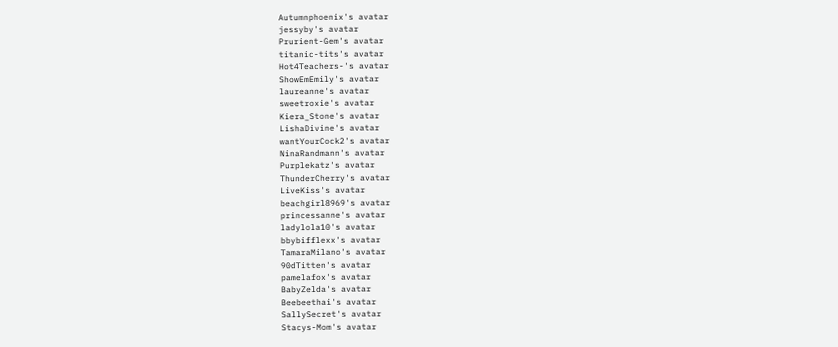Autumnphoenix's avatar
jessyby's avatar
Prurient-Gem's avatar
titanic-tits's avatar
Hot4Teachers-'s avatar
ShowEmEmily's avatar
laureanne's avatar
sweetroxie's avatar
Kiera_Stone's avatar
LishaDivine's avatar
wantYourCock2's avatar
NinaRandmann's avatar
Purplekatz's avatar
ThunderCherry's avatar
LiveKiss's avatar
beachgirl8969's avatar
princessanne's avatar
ladylola10's avatar
bbybifflexx's avatar
TamaraMilano's avatar
90dTitten's avatar
pamelafox's avatar
BabyZelda's avatar
Beebeethai's avatar
SallySecret's avatar
Stacys-Mom's avatar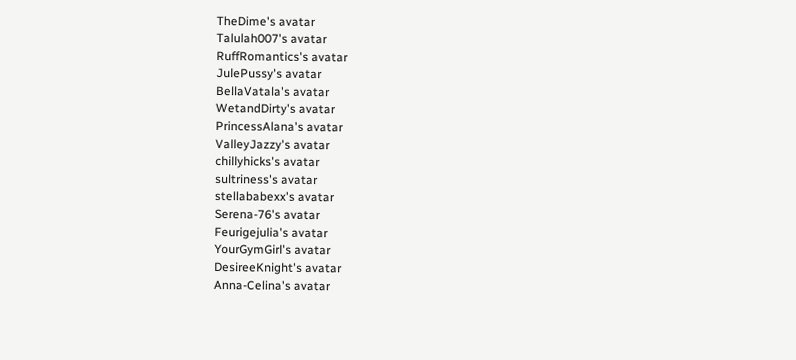TheDime's avatar
Talulah007's avatar
RuffRomantics's avatar
JulePussy's avatar
BellaVatala's avatar
WetandDirty's avatar
PrincessAlana's avatar
ValleyJazzy's avatar
chillyhicks's avatar
sultriness's avatar
stellababexx's avatar
Serena-76's avatar
Feurigejulia's avatar
YourGymGirl's avatar
DesireeKnight's avatar
Anna-Celina's avatar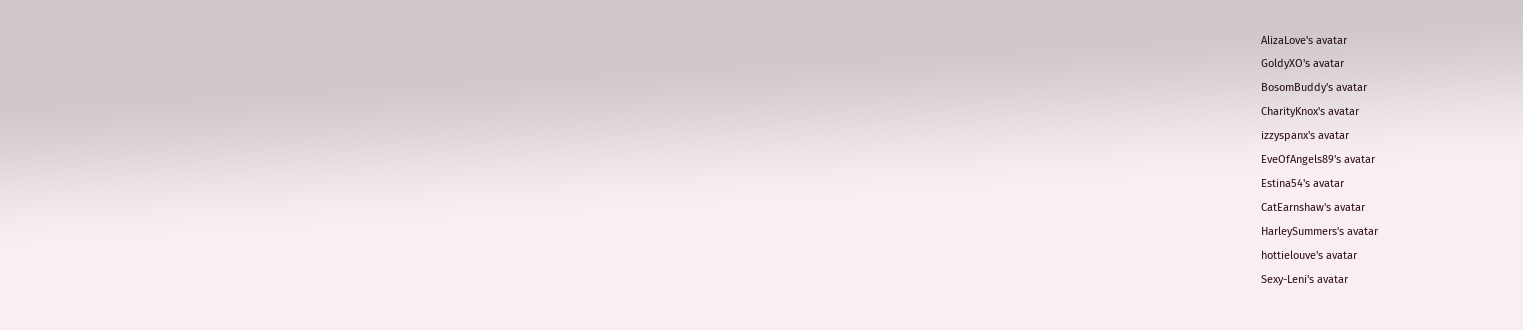AlizaLove's avatar
GoldyXO's avatar
BosomBuddy's avatar
CharityKnox's avatar
izzyspanx's avatar
EveOfAngels89's avatar
Estina54's avatar
CatEarnshaw's avatar
HarleySummers's avatar
hottielouve's avatar
Sexy-Leni's avatar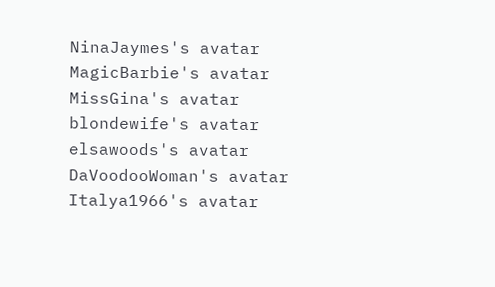NinaJaymes's avatar
MagicBarbie's avatar
MissGina's avatar
blondewife's avatar
elsawoods's avatar
DaVoodooWoman's avatar
Italya1966's avatar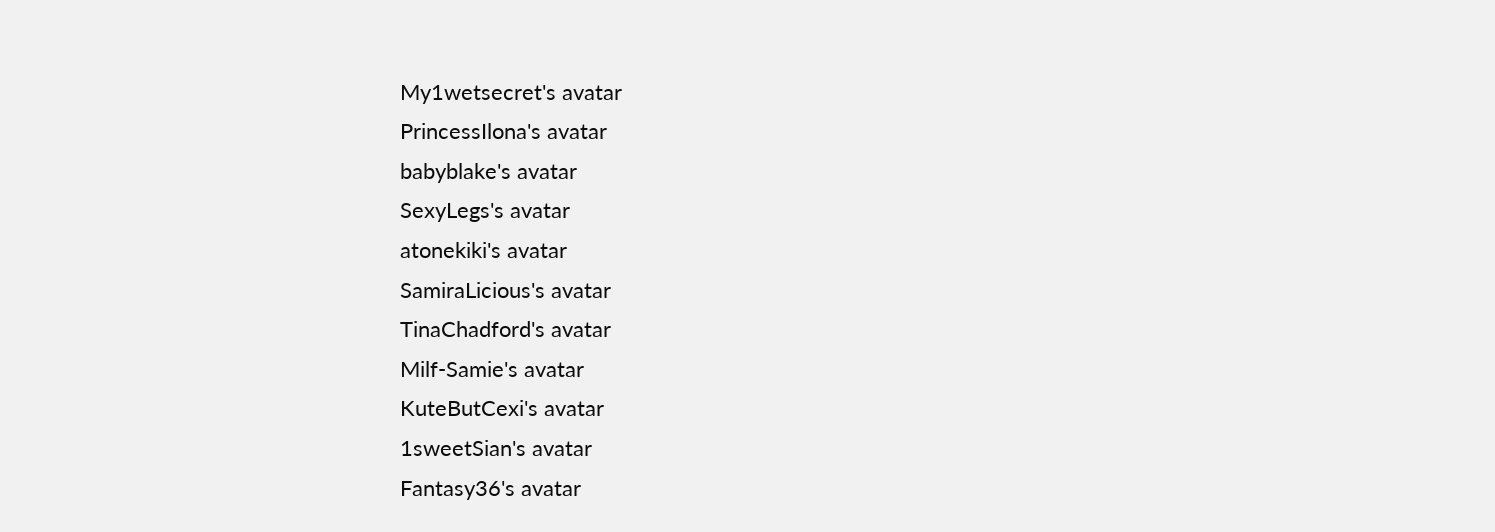My1wetsecret's avatar
PrincessIlona's avatar
babyblake's avatar
SexyLegs's avatar
atonekiki's avatar
SamiraLicious's avatar
TinaChadford's avatar
Milf-Samie's avatar
KuteButCexi's avatar
1sweetSian's avatar
Fantasy36's avatar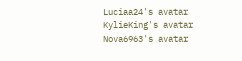Luciaa24's avatar
KylieKing's avatar
Nova6963's avatar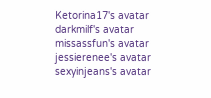Ketorina17's avatar
darkmilf's avatar
missassfun's avatar
jessierenee's avatar
sexyinjeans's avatar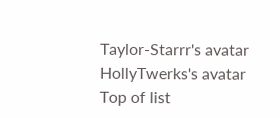Taylor-Starrr's avatar
HollyTwerks's avatar
Top of list